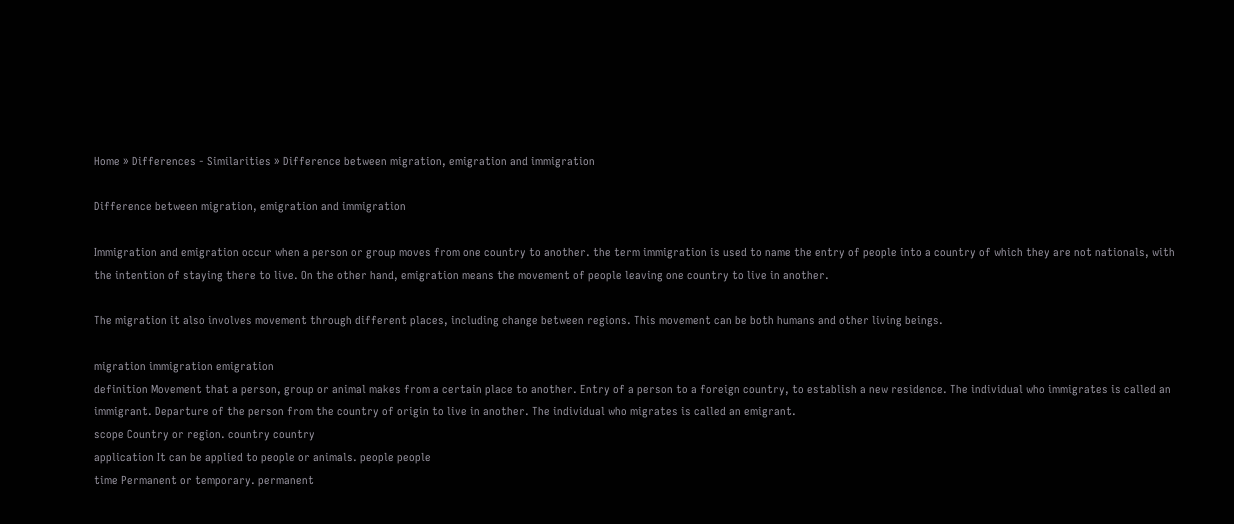Home » Differences - Similarities » Difference between migration, emigration and immigration

Difference between migration, emigration and immigration

Immigration and emigration occur when a person or group moves from one country to another. the term immigration is used to name the entry of people into a country of which they are not nationals, with the intention of staying there to live. On the other hand, emigration means the movement of people leaving one country to live in another.

The migration it also involves movement through different places, including change between regions. This movement can be both humans and other living beings.

migration immigration emigration
definition Movement that a person, group or animal makes from a certain place to another. Entry of a person to a foreign country, to establish a new residence. The individual who immigrates is called an immigrant. Departure of the person from the country of origin to live in another. The individual who migrates is called an emigrant.
scope Country or region. country country
application It can be applied to people or animals. people people
time Permanent or temporary. permanent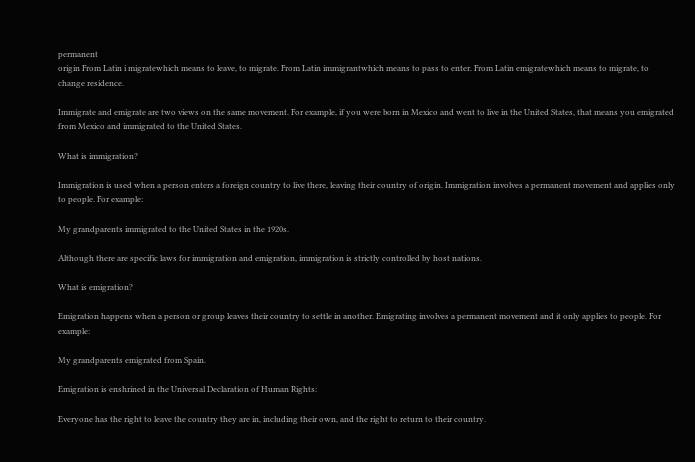permanent
origin From Latin i migratewhich means to leave, to migrate. From Latin immigrantwhich means to pass to enter. From Latin emigratewhich means to migrate, to change residence.

Immigrate and emigrate are two views on the same movement. For example, if you were born in Mexico and went to live in the United States, that means you emigrated from Mexico and immigrated to the United States.

What is immigration?

Immigration is used when a person enters a foreign country to live there, leaving their country of origin. Immigration involves a permanent movement and applies only to people. For example:

My grandparents immigrated to the United States in the 1920s.

Although there are specific laws for immigration and emigration, immigration is strictly controlled by host nations.

What is emigration?

Emigration happens when a person or group leaves their country to settle in another. Emigrating involves a permanent movement and it only applies to people. For example:

My grandparents emigrated from Spain.

Emigration is enshrined in the Universal Declaration of Human Rights:

Everyone has the right to leave the country they are in, including their own, and the right to return to their country.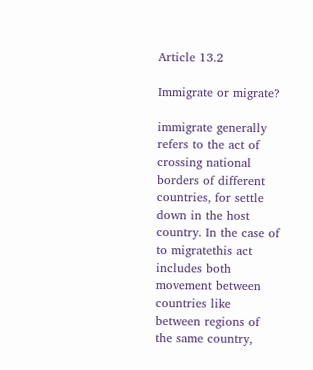Article 13.2

Immigrate or migrate?

immigrate generally refers to the act of crossing national borders of different countries, for settle down in the host country. In the case of to migratethis act includes both movement between countries like between regions of the same country,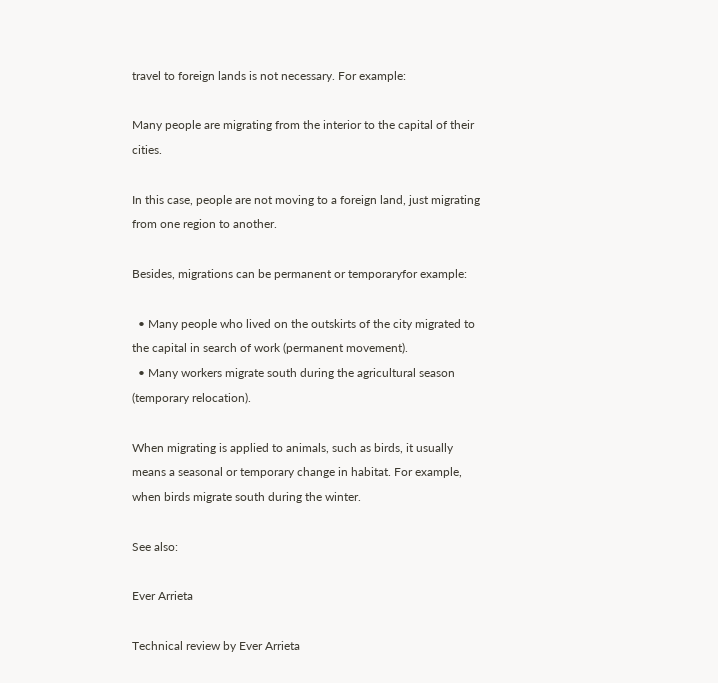travel to foreign lands is not necessary. For example:

Many people are migrating from the interior to the capital of their cities.

In this case, people are not moving to a foreign land, just migrating from one region to another.

Besides, migrations can be permanent or temporaryfor example:

  • Many people who lived on the outskirts of the city migrated to the capital in search of work (permanent movement).
  • Many workers migrate south during the agricultural season (temporary relocation).

When migrating is applied to animals, such as birds, it usually means a seasonal or temporary change in habitat. For example, when birds migrate south during the winter.

See also:

Ever Arrieta

Technical review by Ever Arrieta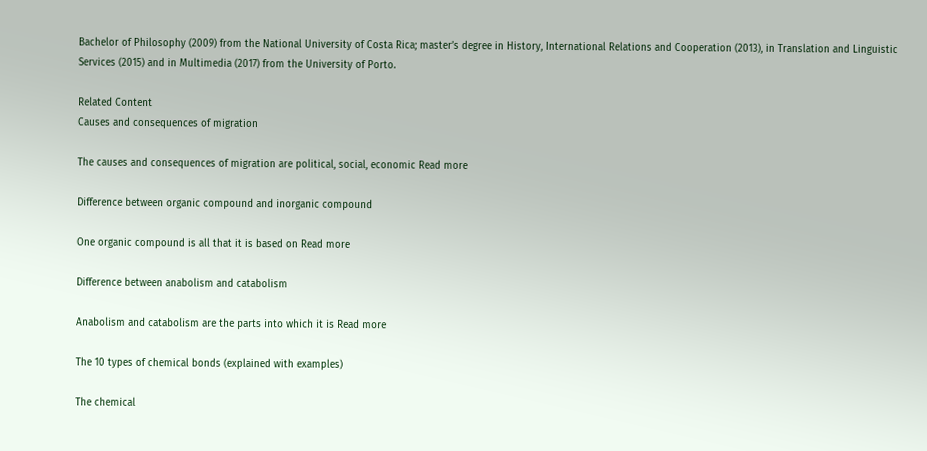Bachelor of Philosophy (2009) from the National University of Costa Rica; master’s degree in History, International Relations and Cooperation (2013), in Translation and Linguistic Services (2015) and in Multimedia (2017) from the University of Porto.

Related Content
Causes and consequences of migration

The causes and consequences of migration are political, social, economic Read more

Difference between organic compound and inorganic compound

One organic compound is all that it is based on Read more

Difference between anabolism and catabolism

Anabolism and catabolism are the parts into which it is Read more

The 10 types of chemical bonds (explained with examples)

The chemical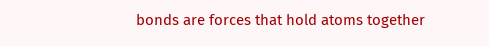bonds are forces that hold atoms together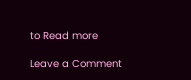to Read more

Leave a Comment